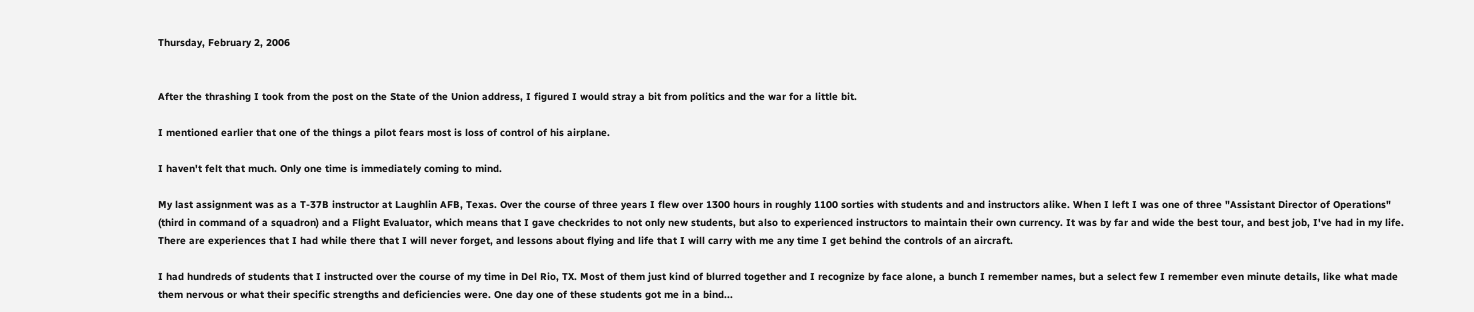Thursday, February 2, 2006


After the thrashing I took from the post on the State of the Union address, I figured I would stray a bit from politics and the war for a little bit.

I mentioned earlier that one of the things a pilot fears most is loss of control of his airplane.

I haven't felt that much. Only one time is immediately coming to mind.

My last assignment was as a T-37B instructor at Laughlin AFB, Texas. Over the course of three years I flew over 1300 hours in roughly 1100 sorties with students and and instructors alike. When I left I was one of three "Assistant Director of Operations" (third in command of a squadron) and a Flight Evaluator, which means that I gave checkrides to not only new students, but also to experienced instructors to maintain their own currency. It was by far and wide the best tour, and best job, I've had in my life. There are experiences that I had while there that I will never forget, and lessons about flying and life that I will carry with me any time I get behind the controls of an aircraft.

I had hundreds of students that I instructed over the course of my time in Del Rio, TX. Most of them just kind of blurred together and I recognize by face alone, a bunch I remember names, but a select few I remember even minute details, like what made them nervous or what their specific strengths and deficiencies were. One day one of these students got me in a bind...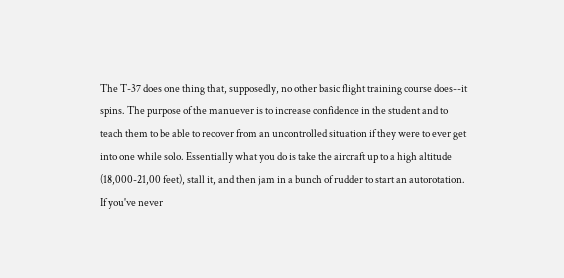The T-37 does one thing that, supposedly, no other basic flight training course does--it spins. The purpose of the manuever is to increase confidence in the student and to teach them to be able to recover from an uncontrolled situation if they were to ever get into one while solo. Essentially what you do is take the aircraft up to a high altitude (18,000-21,00 feet), stall it, and then jam in a bunch of rudder to start an autorotation. If you've never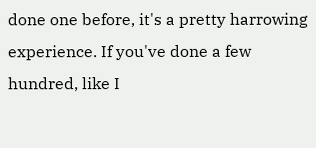done one before, it's a pretty harrowing experience. If you've done a few hundred, like I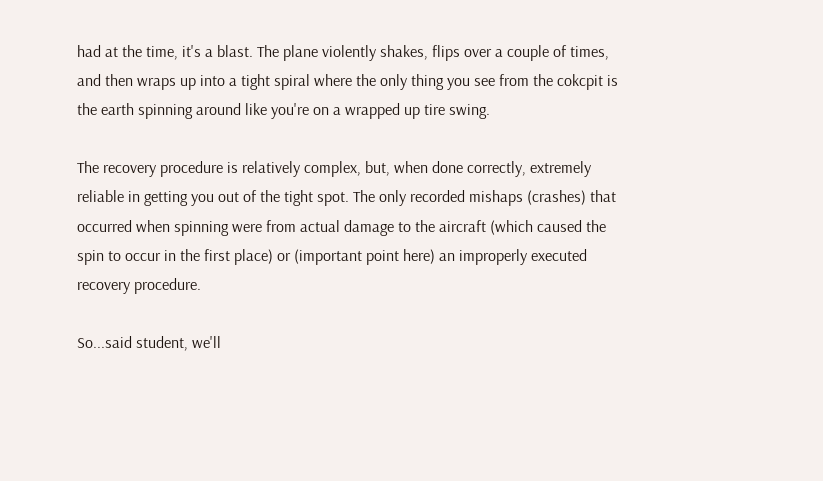had at the time, it's a blast. The plane violently shakes, flips over a couple of times, and then wraps up into a tight spiral where the only thing you see from the cokcpit is the earth spinning around like you're on a wrapped up tire swing.

The recovery procedure is relatively complex, but, when done correctly, extremely reliable in getting you out of the tight spot. The only recorded mishaps (crashes) that occurred when spinning were from actual damage to the aircraft (which caused the spin to occur in the first place) or (important point here) an improperly executed recovery procedure.

So...said student, we'll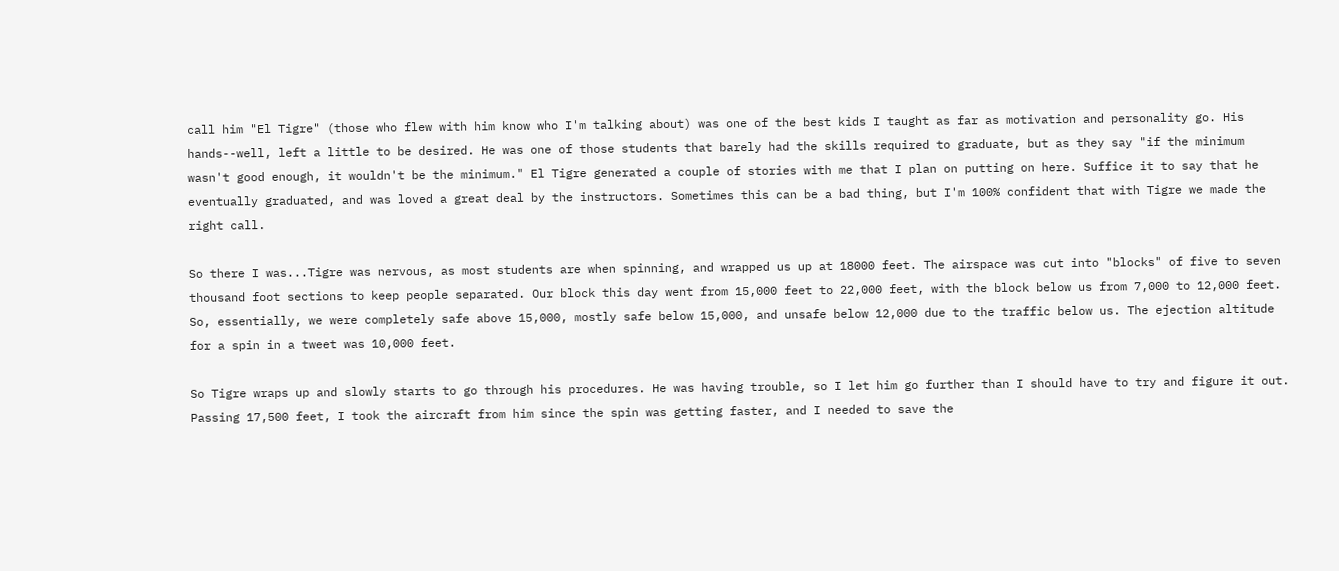call him "El Tigre" (those who flew with him know who I'm talking about) was one of the best kids I taught as far as motivation and personality go. His hands--well, left a little to be desired. He was one of those students that barely had the skills required to graduate, but as they say "if the minimum wasn't good enough, it wouldn't be the minimum." El Tigre generated a couple of stories with me that I plan on putting on here. Suffice it to say that he eventually graduated, and was loved a great deal by the instructors. Sometimes this can be a bad thing, but I'm 100% confident that with Tigre we made the right call.

So there I was...Tigre was nervous, as most students are when spinning, and wrapped us up at 18000 feet. The airspace was cut into "blocks" of five to seven thousand foot sections to keep people separated. Our block this day went from 15,000 feet to 22,000 feet, with the block below us from 7,000 to 12,000 feet. So, essentially, we were completely safe above 15,000, mostly safe below 15,000, and unsafe below 12,000 due to the traffic below us. The ejection altitude for a spin in a tweet was 10,000 feet.

So Tigre wraps up and slowly starts to go through his procedures. He was having trouble, so I let him go further than I should have to try and figure it out. Passing 17,500 feet, I took the aircraft from him since the spin was getting faster, and I needed to save the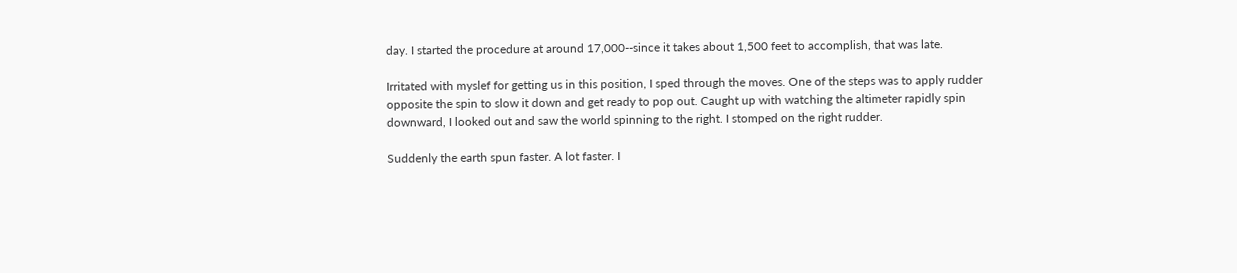day. I started the procedure at around 17,000--since it takes about 1,500 feet to accomplish, that was late.

Irritated with myslef for getting us in this position, I sped through the moves. One of the steps was to apply rudder opposite the spin to slow it down and get ready to pop out. Caught up with watching the altimeter rapidly spin downward, I looked out and saw the world spinning to the right. I stomped on the right rudder.

Suddenly the earth spun faster. A lot faster. I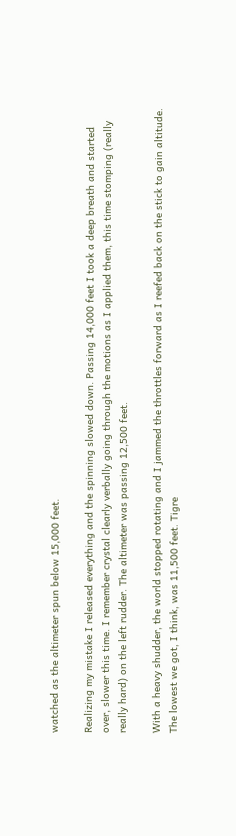watched as the altimeter spun below 15,000 feet.

Realizing my mistake I released everything and the spinning slowed down. Passing 14,000 feet I took a deep breath and started over, slower this time. I remember crystal clearly verbally going through the motions as I applied them, this time stomping (really really hard) on the left rudder. The altimeter was passing 12,500 feet.

With a heavy shudder, the world stopped rotating and I jammed the throttles forward as I reefed back on the stick to gain altitude. The lowest we got, I think, was 11,500 feet. Tigre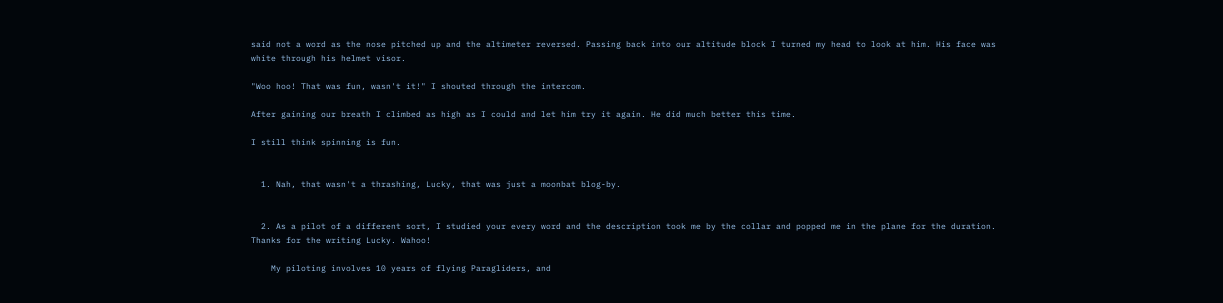said not a word as the nose pitched up and the altimeter reversed. Passing back into our altitude block I turned my head to look at him. His face was white through his helmet visor.

"Woo hoo! That was fun, wasn't it!" I shouted through the intercom.

After gaining our breath I climbed as high as I could and let him try it again. He did much better this time.

I still think spinning is fun.


  1. Nah, that wasn't a thrashing, Lucky, that was just a moonbat blog-by.


  2. As a pilot of a different sort, I studied your every word and the description took me by the collar and popped me in the plane for the duration. Thanks for the writing Lucky. Wahoo!

    My piloting involves 10 years of flying Paragliders, and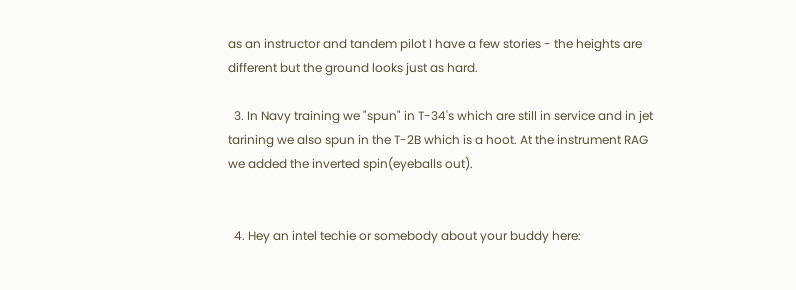as an instructor and tandem pilot I have a few stories - the heights are different but the ground looks just as hard.

  3. In Navy training we "spun" in T-34's which are still in service and in jet tarining we also spun in the T-2B which is a hoot. At the instrument RAG we added the inverted spin(eyeballs out).


  4. Hey an intel techie or somebody about your buddy here: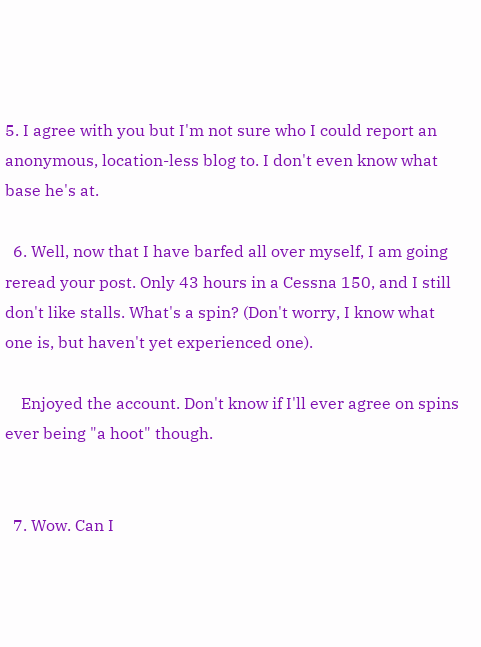5. I agree with you but I'm not sure who I could report an anonymous, location-less blog to. I don't even know what base he's at.

  6. Well, now that I have barfed all over myself, I am going reread your post. Only 43 hours in a Cessna 150, and I still don't like stalls. What's a spin? (Don't worry, I know what one is, but haven't yet experienced one).

    Enjoyed the account. Don't know if I'll ever agree on spins ever being "a hoot" though.


  7. Wow. Can I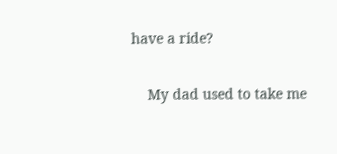have a ride?

    My dad used to take me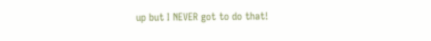up but I NEVER got to do that!